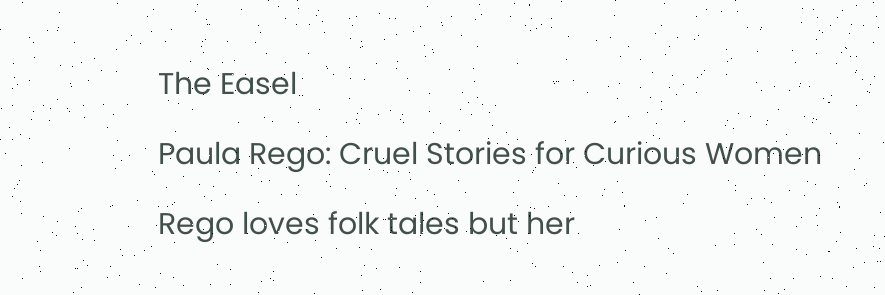The Easel

Paula Rego: Cruel Stories for Curious Women

Rego loves folk tales but her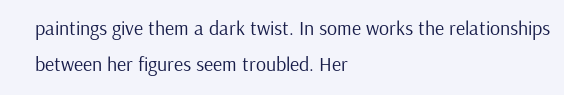paintings give them a dark twist. In some works the relationships between her figures seem troubled. Her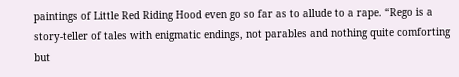paintings of Little Red Riding Hood even go so far as to allude to a rape. “Rego is a story-teller of tales with enigmatic endings, not parables and nothing quite comforting but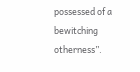possessed of a bewitching otherness”.